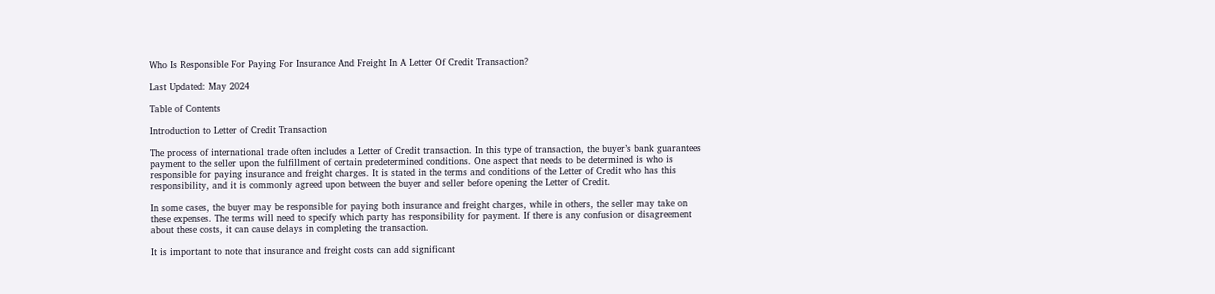Who Is Responsible For Paying For Insurance And Freight In A Letter Of Credit Transaction?

Last Updated: May 2024

Table of Contents

Introduction to Letter of Credit Transaction

The process of international trade often includes a Letter of Credit transaction. In this type of transaction, the buyer’s bank guarantees payment to the seller upon the fulfillment of certain predetermined conditions. One aspect that needs to be determined is who is responsible for paying insurance and freight charges. It is stated in the terms and conditions of the Letter of Credit who has this responsibility, and it is commonly agreed upon between the buyer and seller before opening the Letter of Credit.

In some cases, the buyer may be responsible for paying both insurance and freight charges, while in others, the seller may take on these expenses. The terms will need to specify which party has responsibility for payment. If there is any confusion or disagreement about these costs, it can cause delays in completing the transaction.

It is important to note that insurance and freight costs can add significant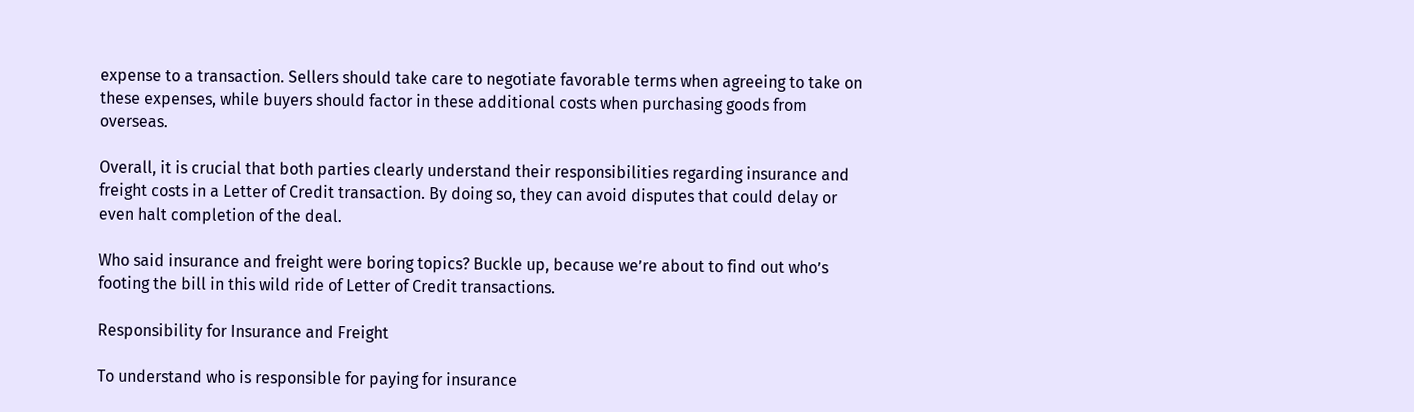expense to a transaction. Sellers should take care to negotiate favorable terms when agreeing to take on these expenses, while buyers should factor in these additional costs when purchasing goods from overseas.

Overall, it is crucial that both parties clearly understand their responsibilities regarding insurance and freight costs in a Letter of Credit transaction. By doing so, they can avoid disputes that could delay or even halt completion of the deal.

Who said insurance and freight were boring topics? Buckle up, because we’re about to find out who’s footing the bill in this wild ride of Letter of Credit transactions.

Responsibility for Insurance and Freight

To understand who is responsible for paying for insurance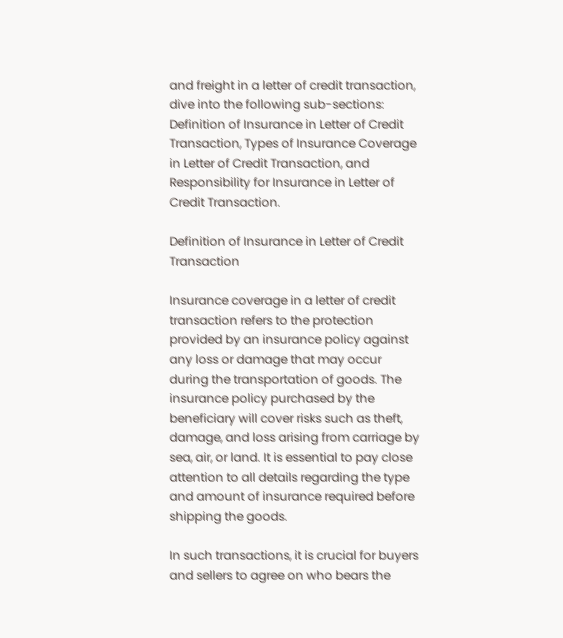and freight in a letter of credit transaction, dive into the following sub-sections: Definition of Insurance in Letter of Credit Transaction, Types of Insurance Coverage in Letter of Credit Transaction, and Responsibility for Insurance in Letter of Credit Transaction.

Definition of Insurance in Letter of Credit Transaction

Insurance coverage in a letter of credit transaction refers to the protection provided by an insurance policy against any loss or damage that may occur during the transportation of goods. The insurance policy purchased by the beneficiary will cover risks such as theft, damage, and loss arising from carriage by sea, air, or land. It is essential to pay close attention to all details regarding the type and amount of insurance required before shipping the goods.

In such transactions, it is crucial for buyers and sellers to agree on who bears the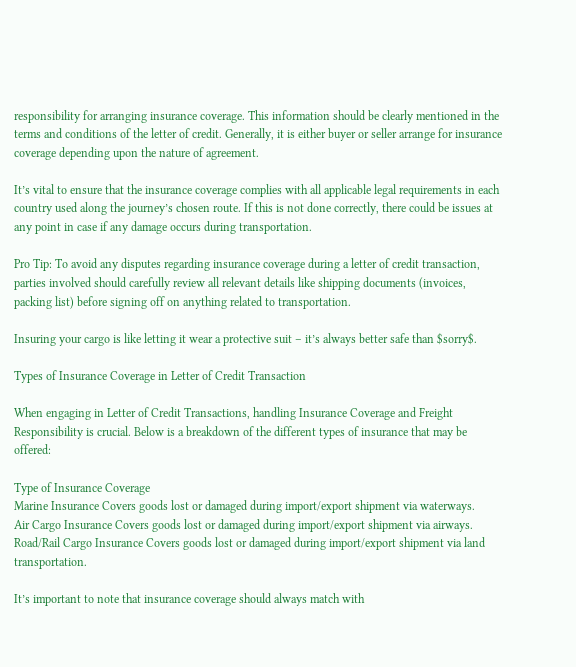responsibility for arranging insurance coverage. This information should be clearly mentioned in the terms and conditions of the letter of credit. Generally, it is either buyer or seller arrange for insurance coverage depending upon the nature of agreement.

It’s vital to ensure that the insurance coverage complies with all applicable legal requirements in each country used along the journey’s chosen route. If this is not done correctly, there could be issues at any point in case if any damage occurs during transportation.

Pro Tip: To avoid any disputes regarding insurance coverage during a letter of credit transaction, parties involved should carefully review all relevant details like shipping documents (invoices, packing list) before signing off on anything related to transportation.

Insuring your cargo is like letting it wear a protective suit – it’s always better safe than $sorry$.

Types of Insurance Coverage in Letter of Credit Transaction

When engaging in Letter of Credit Transactions, handling Insurance Coverage and Freight Responsibility is crucial. Below is a breakdown of the different types of insurance that may be offered:

Type of Insurance Coverage
Marine Insurance Covers goods lost or damaged during import/export shipment via waterways.
Air Cargo Insurance Covers goods lost or damaged during import/export shipment via airways.
Road/Rail Cargo Insurance Covers goods lost or damaged during import/export shipment via land transportation.

It’s important to note that insurance coverage should always match with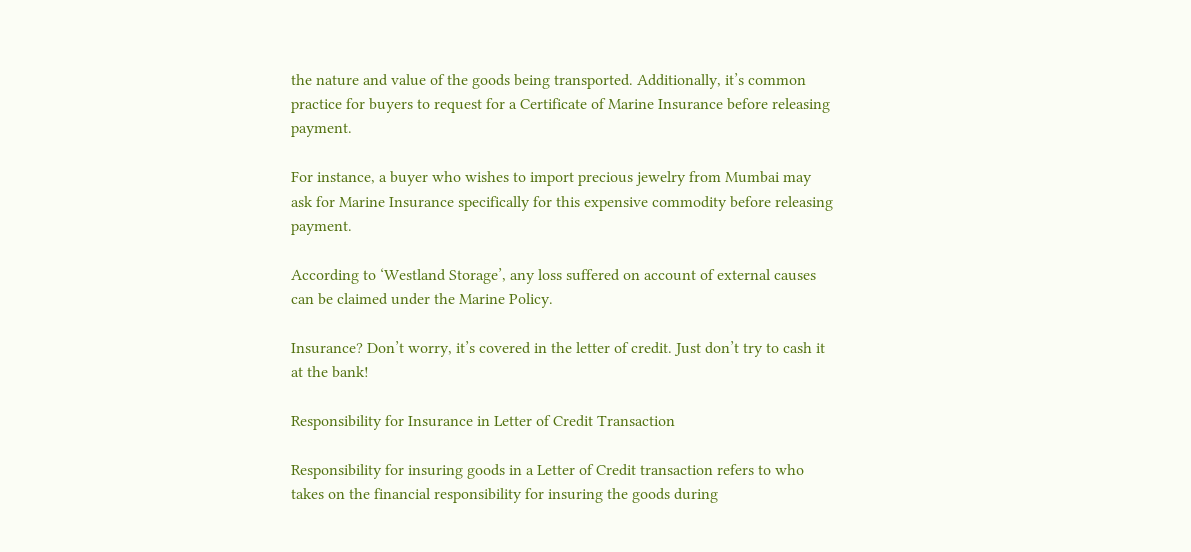the nature and value of the goods being transported. Additionally, it’s common practice for buyers to request for a Certificate of Marine Insurance before releasing payment.

For instance, a buyer who wishes to import precious jewelry from Mumbai may ask for Marine Insurance specifically for this expensive commodity before releasing payment.

According to ‘Westland Storage’, any loss suffered on account of external causes can be claimed under the Marine Policy.

Insurance? Don’t worry, it’s covered in the letter of credit. Just don’t try to cash it at the bank!

Responsibility for Insurance in Letter of Credit Transaction

Responsibility for insuring goods in a Letter of Credit transaction refers to who takes on the financial responsibility for insuring the goods during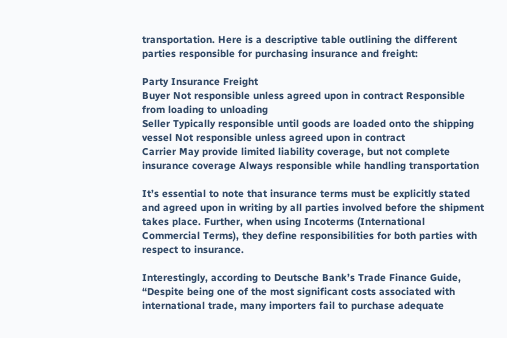transportation. Here is a descriptive table outlining the different parties responsible for purchasing insurance and freight:

Party Insurance Freight
Buyer Not responsible unless agreed upon in contract Responsible from loading to unloading
Seller Typically responsible until goods are loaded onto the shipping vessel Not responsible unless agreed upon in contract
Carrier May provide limited liability coverage, but not complete insurance coverage Always responsible while handling transportation

It’s essential to note that insurance terms must be explicitly stated and agreed upon in writing by all parties involved before the shipment takes place. Further, when using Incoterms (International Commercial Terms), they define responsibilities for both parties with respect to insurance.

Interestingly, according to Deutsche Bank’s Trade Finance Guide, “Despite being one of the most significant costs associated with international trade, many importers fail to purchase adequate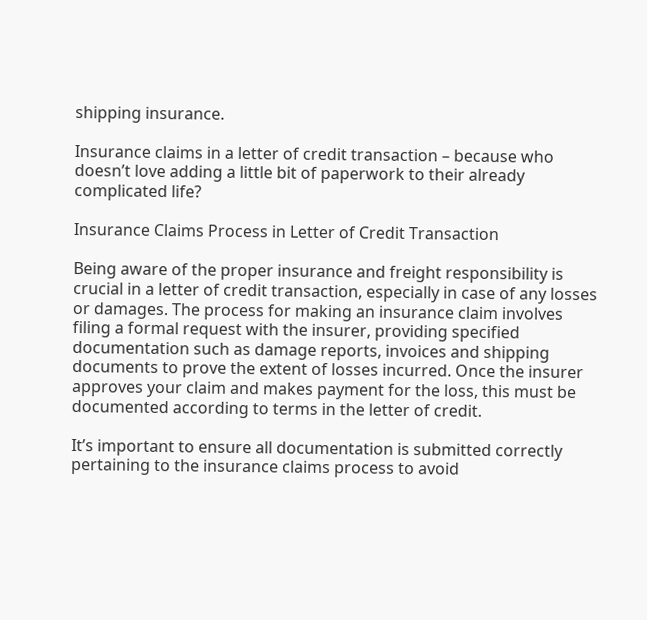shipping insurance.

Insurance claims in a letter of credit transaction – because who doesn’t love adding a little bit of paperwork to their already complicated life?

Insurance Claims Process in Letter of Credit Transaction

Being aware of the proper insurance and freight responsibility is crucial in a letter of credit transaction, especially in case of any losses or damages. The process for making an insurance claim involves filing a formal request with the insurer, providing specified documentation such as damage reports, invoices and shipping documents to prove the extent of losses incurred. Once the insurer approves your claim and makes payment for the loss, this must be documented according to terms in the letter of credit.

It’s important to ensure all documentation is submitted correctly pertaining to the insurance claims process to avoid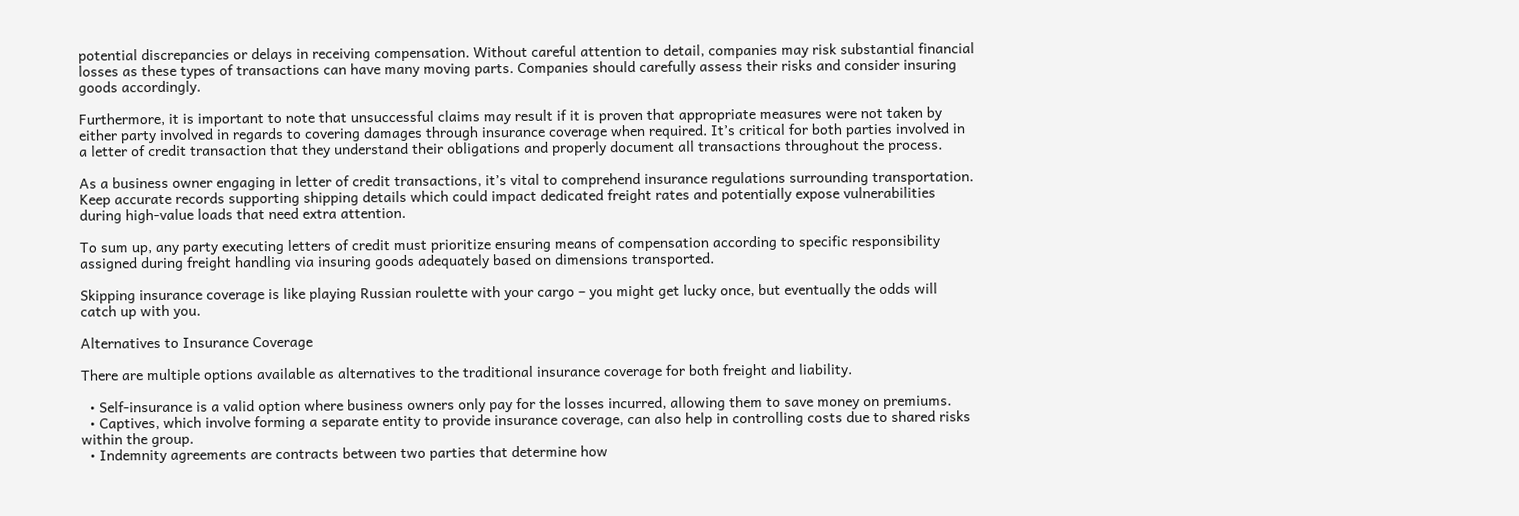potential discrepancies or delays in receiving compensation. Without careful attention to detail, companies may risk substantial financial losses as these types of transactions can have many moving parts. Companies should carefully assess their risks and consider insuring goods accordingly.

Furthermore, it is important to note that unsuccessful claims may result if it is proven that appropriate measures were not taken by either party involved in regards to covering damages through insurance coverage when required. It’s critical for both parties involved in a letter of credit transaction that they understand their obligations and properly document all transactions throughout the process.

As a business owner engaging in letter of credit transactions, it’s vital to comprehend insurance regulations surrounding transportation. Keep accurate records supporting shipping details which could impact dedicated freight rates and potentially expose vulnerabilities during high-value loads that need extra attention.

To sum up, any party executing letters of credit must prioritize ensuring means of compensation according to specific responsibility assigned during freight handling via insuring goods adequately based on dimensions transported.

Skipping insurance coverage is like playing Russian roulette with your cargo – you might get lucky once, but eventually the odds will catch up with you.

Alternatives to Insurance Coverage

There are multiple options available as alternatives to the traditional insurance coverage for both freight and liability.

  • Self-insurance is a valid option where business owners only pay for the losses incurred, allowing them to save money on premiums.
  • Captives, which involve forming a separate entity to provide insurance coverage, can also help in controlling costs due to shared risks within the group.
  • Indemnity agreements are contracts between two parties that determine how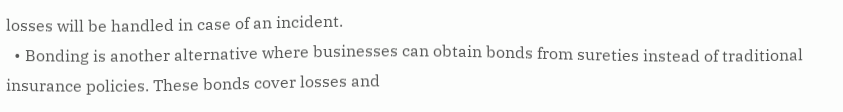losses will be handled in case of an incident.
  • Bonding is another alternative where businesses can obtain bonds from sureties instead of traditional insurance policies. These bonds cover losses and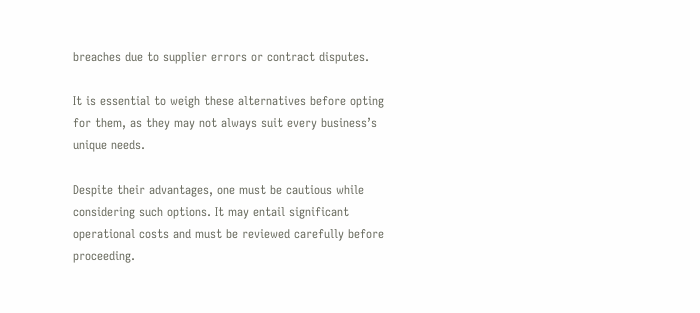breaches due to supplier errors or contract disputes.

It is essential to weigh these alternatives before opting for them, as they may not always suit every business’s unique needs.

Despite their advantages, one must be cautious while considering such options. It may entail significant operational costs and must be reviewed carefully before proceeding.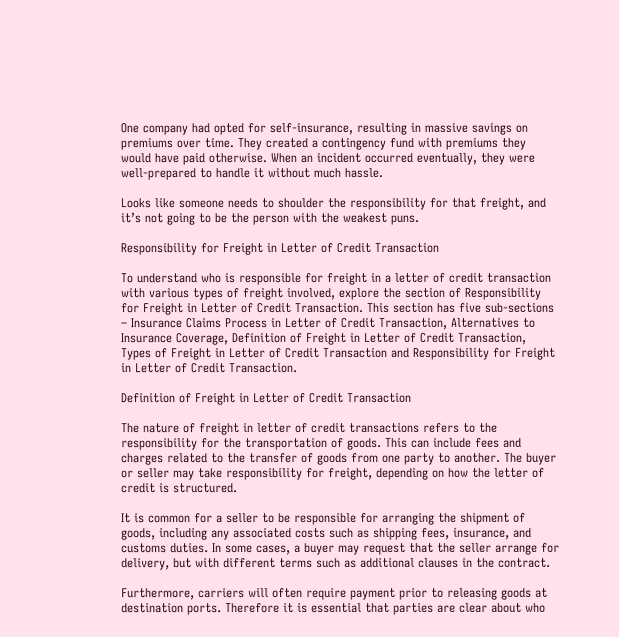One company had opted for self-insurance, resulting in massive savings on premiums over time. They created a contingency fund with premiums they would have paid otherwise. When an incident occurred eventually, they were well-prepared to handle it without much hassle.

Looks like someone needs to shoulder the responsibility for that freight, and it’s not going to be the person with the weakest puns.

Responsibility for Freight in Letter of Credit Transaction

To understand who is responsible for freight in a letter of credit transaction with various types of freight involved, explore the section of Responsibility for Freight in Letter of Credit Transaction. This section has five sub-sections – Insurance Claims Process in Letter of Credit Transaction, Alternatives to Insurance Coverage, Definition of Freight in Letter of Credit Transaction, Types of Freight in Letter of Credit Transaction and Responsibility for Freight in Letter of Credit Transaction.

Definition of Freight in Letter of Credit Transaction

The nature of freight in letter of credit transactions refers to the responsibility for the transportation of goods. This can include fees and charges related to the transfer of goods from one party to another. The buyer or seller may take responsibility for freight, depending on how the letter of credit is structured.

It is common for a seller to be responsible for arranging the shipment of goods, including any associated costs such as shipping fees, insurance, and customs duties. In some cases, a buyer may request that the seller arrange for delivery, but with different terms such as additional clauses in the contract.

Furthermore, carriers will often require payment prior to releasing goods at destination ports. Therefore it is essential that parties are clear about who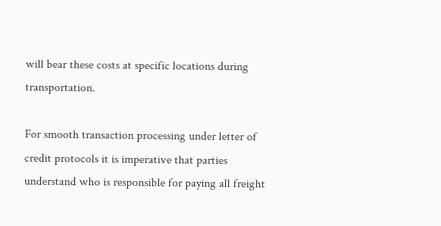will bear these costs at specific locations during transportation.

For smooth transaction processing under letter of credit protocols it is imperative that parties understand who is responsible for paying all freight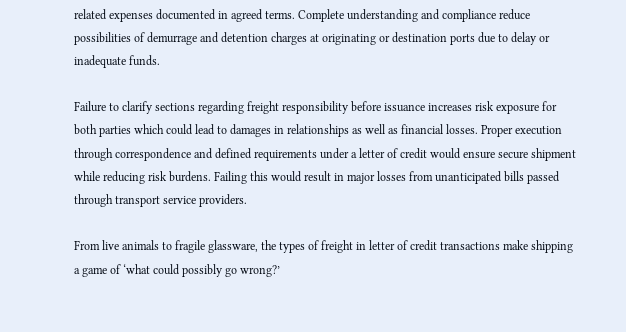related expenses documented in agreed terms. Complete understanding and compliance reduce possibilities of demurrage and detention charges at originating or destination ports due to delay or inadequate funds.

Failure to clarify sections regarding freight responsibility before issuance increases risk exposure for both parties which could lead to damages in relationships as well as financial losses. Proper execution through correspondence and defined requirements under a letter of credit would ensure secure shipment while reducing risk burdens. Failing this would result in major losses from unanticipated bills passed through transport service providers.

From live animals to fragile glassware, the types of freight in letter of credit transactions make shipping a game of ‘what could possibly go wrong?’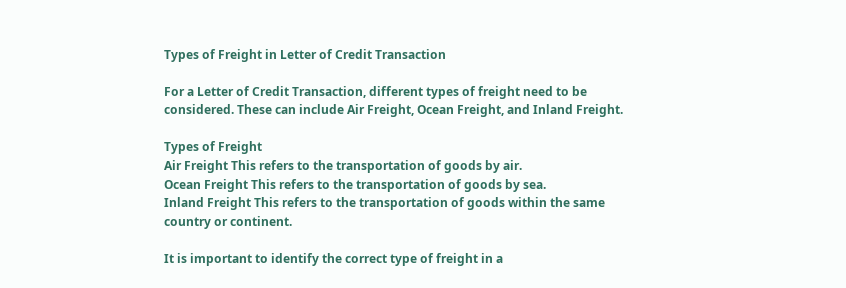Types of Freight in Letter of Credit Transaction

For a Letter of Credit Transaction, different types of freight need to be considered. These can include Air Freight, Ocean Freight, and Inland Freight.

Types of Freight
Air Freight This refers to the transportation of goods by air.
Ocean Freight This refers to the transportation of goods by sea.
Inland Freight This refers to the transportation of goods within the same country or continent.

It is important to identify the correct type of freight in a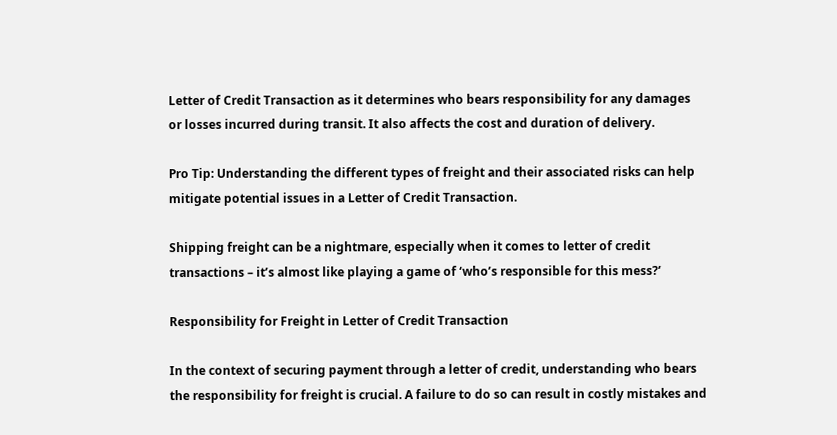Letter of Credit Transaction as it determines who bears responsibility for any damages or losses incurred during transit. It also affects the cost and duration of delivery.

Pro Tip: Understanding the different types of freight and their associated risks can help mitigate potential issues in a Letter of Credit Transaction.

Shipping freight can be a nightmare, especially when it comes to letter of credit transactions – it’s almost like playing a game of ‘who’s responsible for this mess?’

Responsibility for Freight in Letter of Credit Transaction

In the context of securing payment through a letter of credit, understanding who bears the responsibility for freight is crucial. A failure to do so can result in costly mistakes and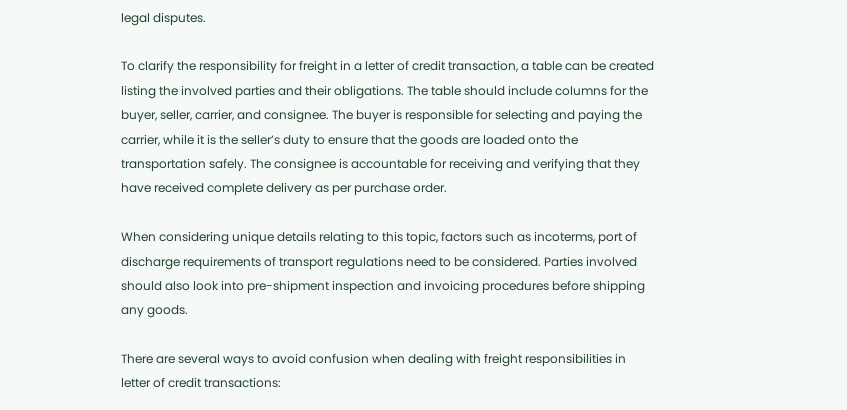legal disputes.

To clarify the responsibility for freight in a letter of credit transaction, a table can be created listing the involved parties and their obligations. The table should include columns for the buyer, seller, carrier, and consignee. The buyer is responsible for selecting and paying the carrier, while it is the seller’s duty to ensure that the goods are loaded onto the transportation safely. The consignee is accountable for receiving and verifying that they have received complete delivery as per purchase order.

When considering unique details relating to this topic, factors such as incoterms, port of discharge requirements of transport regulations need to be considered. Parties involved should also look into pre-shipment inspection and invoicing procedures before shipping any goods.

There are several ways to avoid confusion when dealing with freight responsibilities in letter of credit transactions: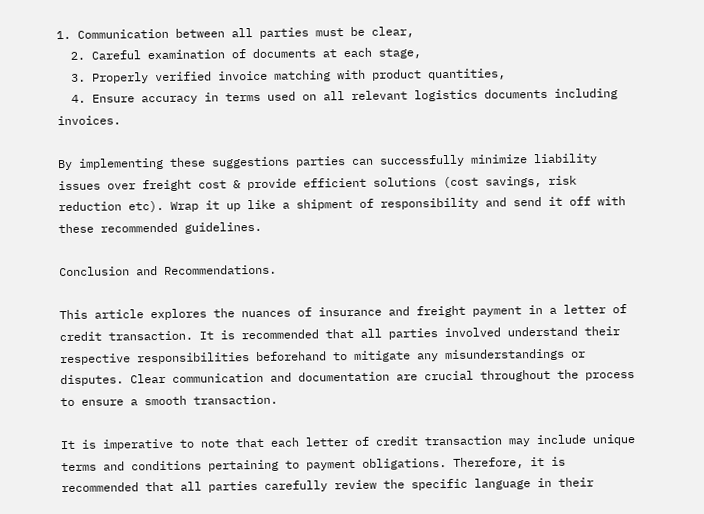1. Communication between all parties must be clear,
  2. Careful examination of documents at each stage,
  3. Properly verified invoice matching with product quantities,
  4. Ensure accuracy in terms used on all relevant logistics documents including invoices.

By implementing these suggestions parties can successfully minimize liability issues over freight cost & provide efficient solutions (cost savings, risk reduction etc). Wrap it up like a shipment of responsibility and send it off with these recommended guidelines.

Conclusion and Recommendations.

This article explores the nuances of insurance and freight payment in a letter of credit transaction. It is recommended that all parties involved understand their respective responsibilities beforehand to mitigate any misunderstandings or disputes. Clear communication and documentation are crucial throughout the process to ensure a smooth transaction.

It is imperative to note that each letter of credit transaction may include unique terms and conditions pertaining to payment obligations. Therefore, it is recommended that all parties carefully review the specific language in their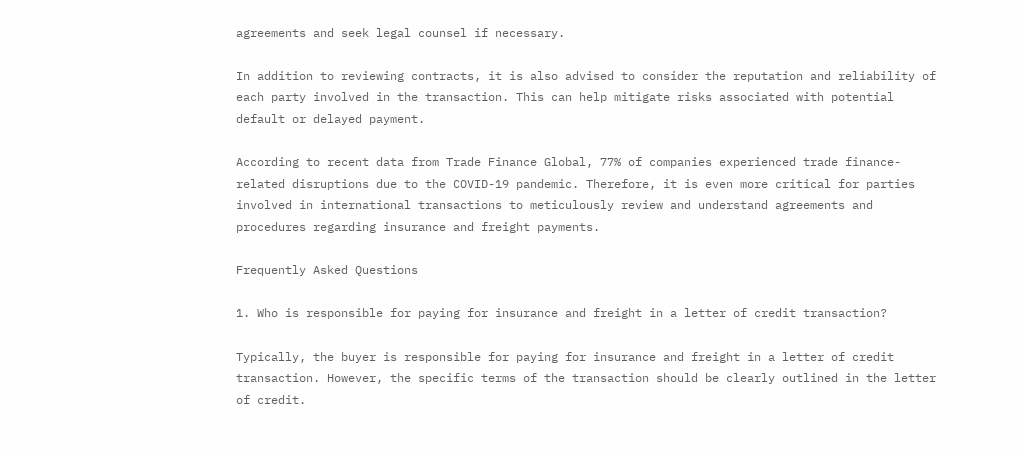agreements and seek legal counsel if necessary.

In addition to reviewing contracts, it is also advised to consider the reputation and reliability of each party involved in the transaction. This can help mitigate risks associated with potential default or delayed payment.

According to recent data from Trade Finance Global, 77% of companies experienced trade finance-related disruptions due to the COVID-19 pandemic. Therefore, it is even more critical for parties involved in international transactions to meticulously review and understand agreements and procedures regarding insurance and freight payments.

Frequently Asked Questions

1. Who is responsible for paying for insurance and freight in a letter of credit transaction?

Typically, the buyer is responsible for paying for insurance and freight in a letter of credit transaction. However, the specific terms of the transaction should be clearly outlined in the letter of credit.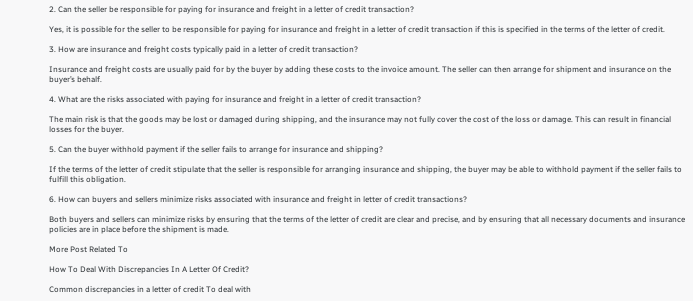2. Can the seller be responsible for paying for insurance and freight in a letter of credit transaction?

Yes, it is possible for the seller to be responsible for paying for insurance and freight in a letter of credit transaction if this is specified in the terms of the letter of credit.

3. How are insurance and freight costs typically paid in a letter of credit transaction?

Insurance and freight costs are usually paid for by the buyer by adding these costs to the invoice amount. The seller can then arrange for shipment and insurance on the buyer’s behalf.

4. What are the risks associated with paying for insurance and freight in a letter of credit transaction?

The main risk is that the goods may be lost or damaged during shipping, and the insurance may not fully cover the cost of the loss or damage. This can result in financial losses for the buyer.

5. Can the buyer withhold payment if the seller fails to arrange for insurance and shipping?

If the terms of the letter of credit stipulate that the seller is responsible for arranging insurance and shipping, the buyer may be able to withhold payment if the seller fails to fulfill this obligation.

6. How can buyers and sellers minimize risks associated with insurance and freight in letter of credit transactions?

Both buyers and sellers can minimize risks by ensuring that the terms of the letter of credit are clear and precise, and by ensuring that all necessary documents and insurance policies are in place before the shipment is made.

More Post Related To

How To Deal With Discrepancies In A Letter Of Credit?

Common discrepancies in a letter of credit To deal with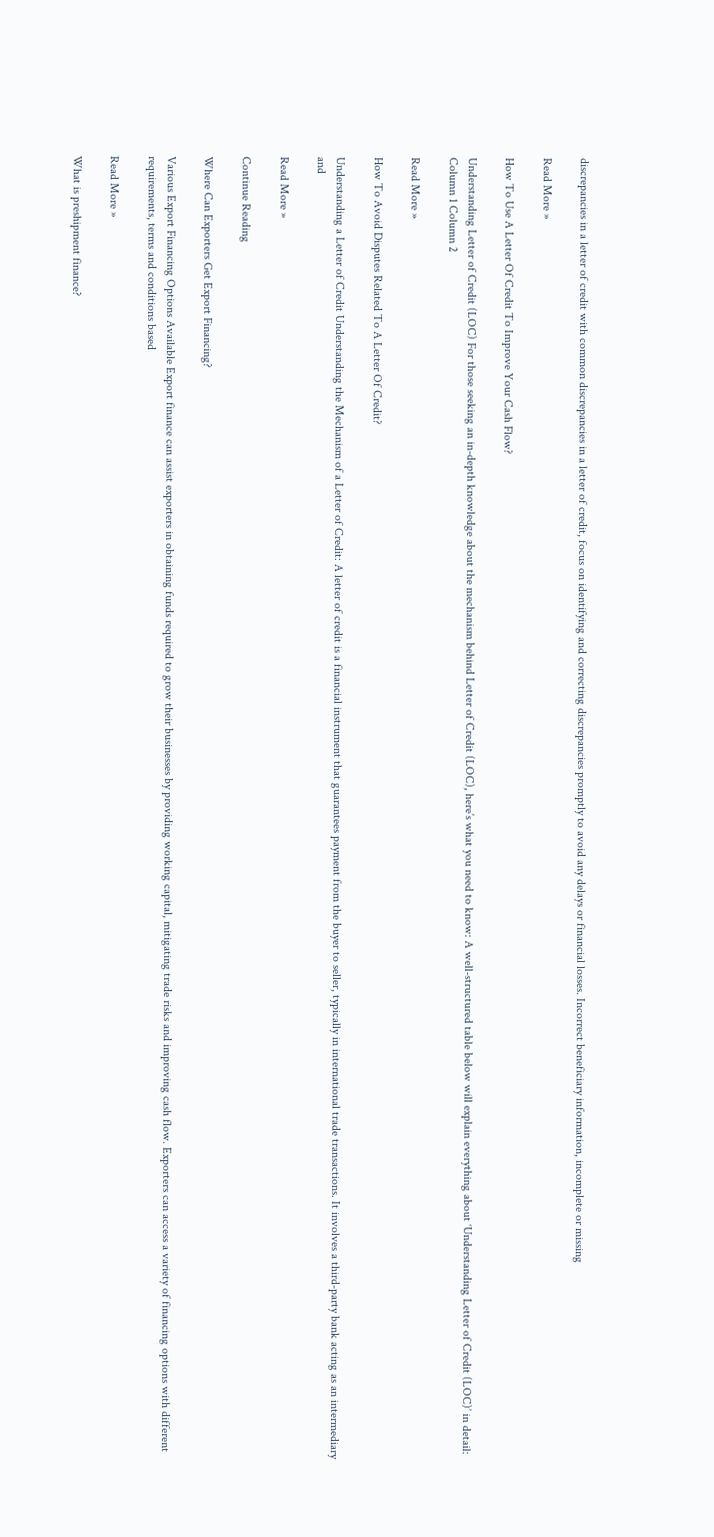discrepancies in a letter of credit with common discrepancies in a letter of credit, focus on identifying and correcting discrepancies promptly to avoid any delays or financial losses. Incorrect beneficiary information, incomplete or missing

Read More »

How To Use A Letter Of Credit To Improve Your Cash Flow?

Understanding Letter of Credit (LOC) For those seeking an in-depth knowledge about the mechanism behind Letter of Credit (LOC), here’s what you need to know: A well-structured table below will explain everything about ‘Understanding Letter of Credit (LOC)’ in detail: Column 1 Column 2

Read More »

How To Avoid Disputes Related To A Letter Of Credit?

Understanding a Letter of Credit Understanding the Mechanism of a Letter of Credit: A letter of credit is a financial instrument that guarantees payment from the buyer to seller, typically in international trade transactions. It involves a third-party bank acting as an intermediary and

Read More »

Continue Reading

Where Can Exporters Get Export Financing?

Various Export Financing Options Available Export finance can assist exporters in obtaining funds required to grow their businesses by providing working capital, mitigating trade risks and improving cash flow. Exporters can access a variety of financing options with different requirements, terms and conditions based

Read More »

What is preshipment finance?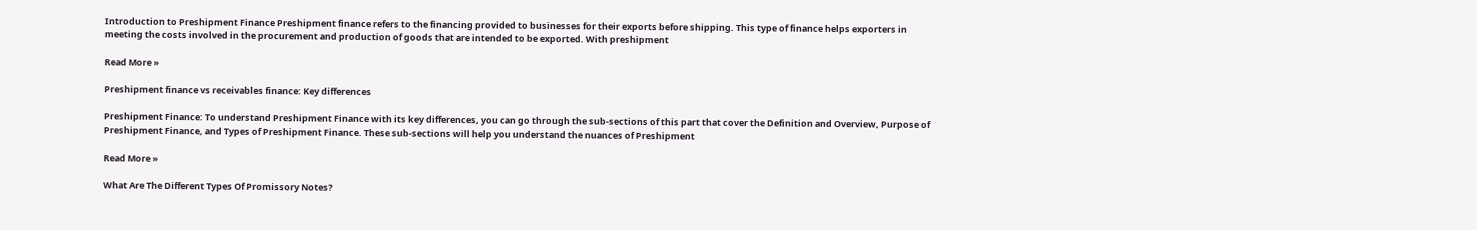Introduction to Preshipment Finance Preshipment finance refers to the financing provided to businesses for their exports before shipping. This type of finance helps exporters in meeting the costs involved in the procurement and production of goods that are intended to be exported. With preshipment

Read More »

Preshipment finance vs receivables finance: Key differences

Preshipment Finance: To understand Preshipment Finance with its key differences, you can go through the sub-sections of this part that cover the Definition and Overview, Purpose of Preshipment Finance, and Types of Preshipment Finance. These sub-sections will help you understand the nuances of Preshipment

Read More »

What Are The Different Types Of Promissory Notes?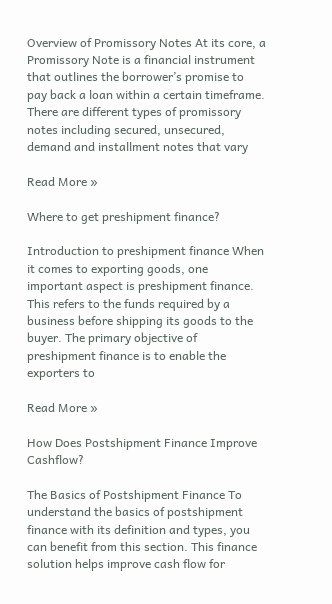Overview of Promissory Notes At its core, a Promissory Note is a financial instrument that outlines the borrower’s promise to pay back a loan within a certain timeframe. There are different types of promissory notes including secured, unsecured, demand and installment notes that vary

Read More »

Where to get preshipment finance?

Introduction to preshipment finance When it comes to exporting goods, one important aspect is preshipment finance. This refers to the funds required by a business before shipping its goods to the buyer. The primary objective of preshipment finance is to enable the exporters to

Read More »

How Does Postshipment Finance Improve Cashflow?

The Basics of Postshipment Finance To understand the basics of postshipment finance with its definition and types, you can benefit from this section. This finance solution helps improve cash flow for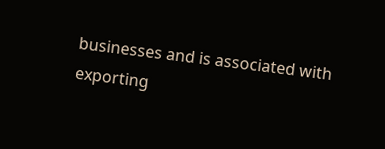businesses and is associated with exporting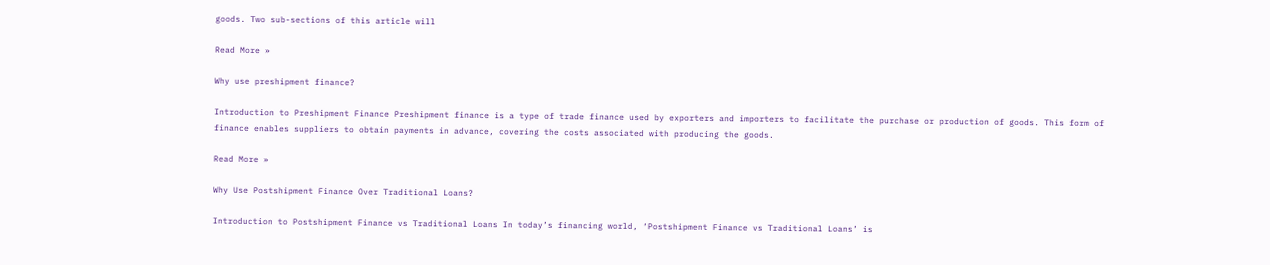goods. Two sub-sections of this article will

Read More »

Why use preshipment finance?

Introduction to Preshipment Finance Preshipment finance is a type of trade finance used by exporters and importers to facilitate the purchase or production of goods. This form of finance enables suppliers to obtain payments in advance, covering the costs associated with producing the goods.

Read More »

Why Use Postshipment Finance Over Traditional Loans?

Introduction to Postshipment Finance vs Traditional Loans In today’s financing world, ‘Postshipment Finance vs Traditional Loans’ is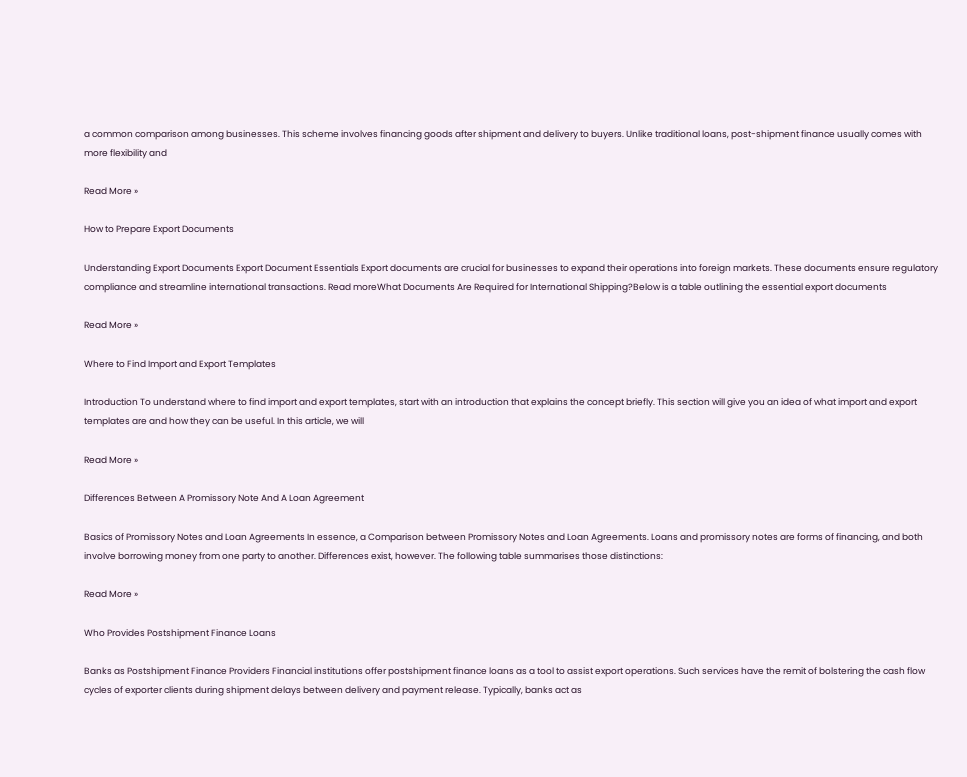a common comparison among businesses. This scheme involves financing goods after shipment and delivery to buyers. Unlike traditional loans, post-shipment finance usually comes with more flexibility and

Read More »

How to Prepare Export Documents

Understanding Export Documents Export Document Essentials Export documents are crucial for businesses to expand their operations into foreign markets. These documents ensure regulatory compliance and streamline international transactions. Read moreWhat Documents Are Required for International Shipping?Below is a table outlining the essential export documents

Read More »

Where to Find Import and Export Templates

Introduction To understand where to find import and export templates, start with an introduction that explains the concept briefly. This section will give you an idea of what import and export templates are and how they can be useful. In this article, we will

Read More »

Differences Between A Promissory Note And A Loan Agreement

Basics of Promissory Notes and Loan Agreements In essence, a Comparison between Promissory Notes and Loan Agreements. Loans and promissory notes are forms of financing, and both involve borrowing money from one party to another. Differences exist, however. The following table summarises those distinctions:

Read More »

Who Provides Postshipment Finance Loans

Banks as Postshipment Finance Providers Financial institutions offer postshipment finance loans as a tool to assist export operations. Such services have the remit of bolstering the cash flow cycles of exporter clients during shipment delays between delivery and payment release. Typically, banks act as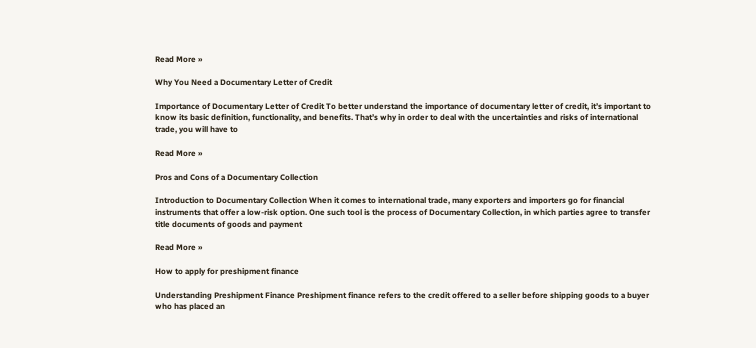Read More »

Why You Need a Documentary Letter of Credit

Importance of Documentary Letter of Credit To better understand the importance of documentary letter of credit, it’s important to know its basic definition, functionality, and benefits. That’s why in order to deal with the uncertainties and risks of international trade, you will have to

Read More »

Pros and Cons of a Documentary Collection

Introduction to Documentary Collection When it comes to international trade, many exporters and importers go for financial instruments that offer a low-risk option. One such tool is the process of Documentary Collection, in which parties agree to transfer title documents of goods and payment

Read More »

How to apply for preshipment finance

Understanding Preshipment Finance Preshipment finance refers to the credit offered to a seller before shipping goods to a buyer who has placed an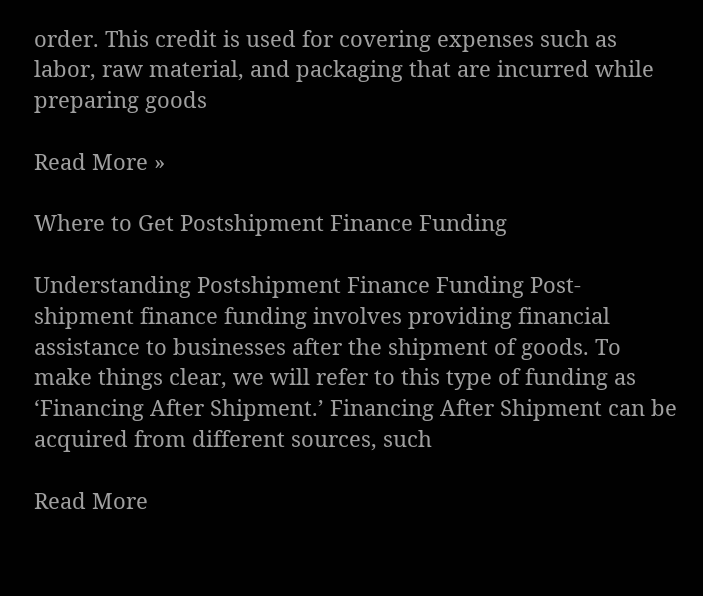order. This credit is used for covering expenses such as labor, raw material, and packaging that are incurred while preparing goods

Read More »

Where to Get Postshipment Finance Funding

Understanding Postshipment Finance Funding Post-shipment finance funding involves providing financial assistance to businesses after the shipment of goods. To make things clear, we will refer to this type of funding as ‘Financing After Shipment.’ Financing After Shipment can be acquired from different sources, such

Read More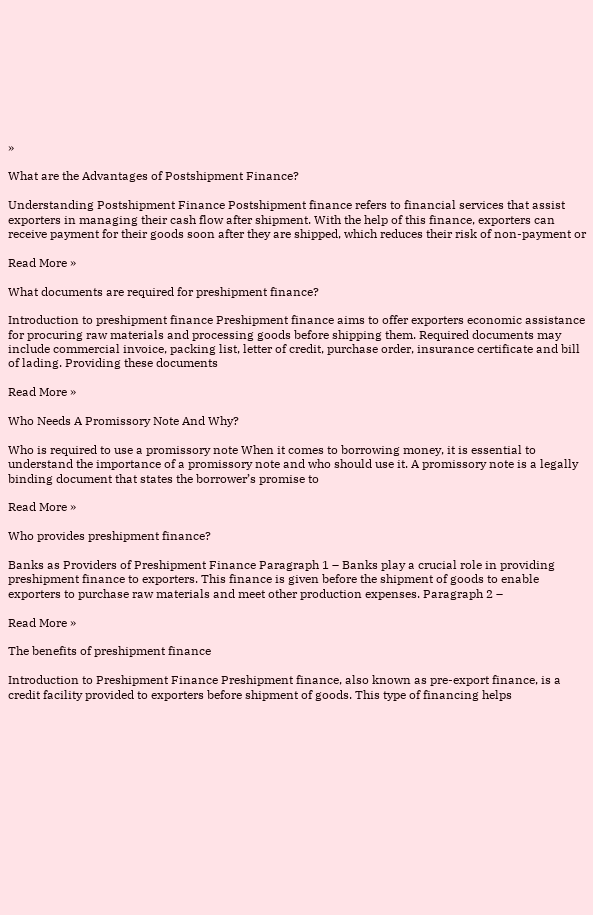»

What are the Advantages of Postshipment Finance?

Understanding Postshipment Finance Postshipment finance refers to financial services that assist exporters in managing their cash flow after shipment. With the help of this finance, exporters can receive payment for their goods soon after they are shipped, which reduces their risk of non-payment or

Read More »

What documents are required for preshipment finance?

Introduction to preshipment finance Preshipment finance aims to offer exporters economic assistance for procuring raw materials and processing goods before shipping them. Required documents may include commercial invoice, packing list, letter of credit, purchase order, insurance certificate and bill of lading. Providing these documents

Read More »

Who Needs A Promissory Note And Why?

Who is required to use a promissory note When it comes to borrowing money, it is essential to understand the importance of a promissory note and who should use it. A promissory note is a legally binding document that states the borrower’s promise to

Read More »

Who provides preshipment finance?

Banks as Providers of Preshipment Finance Paragraph 1 – Banks play a crucial role in providing preshipment finance to exporters. This finance is given before the shipment of goods to enable exporters to purchase raw materials and meet other production expenses. Paragraph 2 –

Read More »

The benefits of preshipment finance

Introduction to Preshipment Finance Preshipment finance, also known as pre-export finance, is a credit facility provided to exporters before shipment of goods. This type of financing helps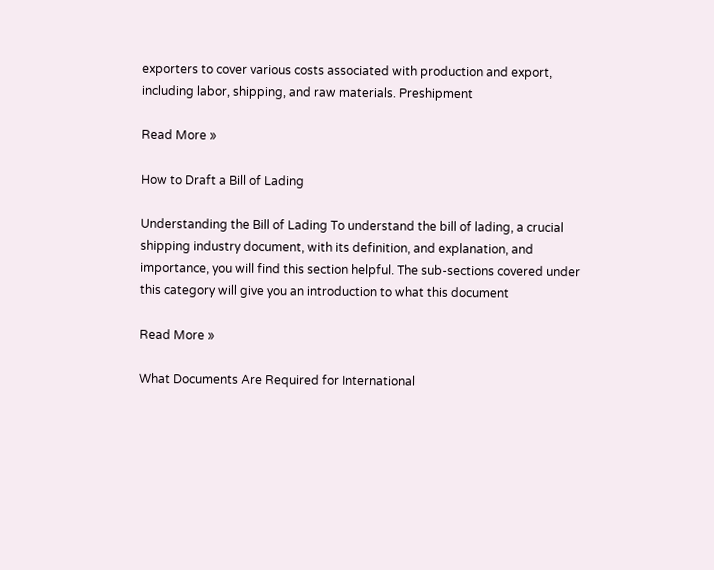exporters to cover various costs associated with production and export, including labor, shipping, and raw materials. Preshipment

Read More »

How to Draft a Bill of Lading

Understanding the Bill of Lading To understand the bill of lading, a crucial shipping industry document, with its definition, and explanation, and importance, you will find this section helpful. The sub-sections covered under this category will give you an introduction to what this document

Read More »

What Documents Are Required for International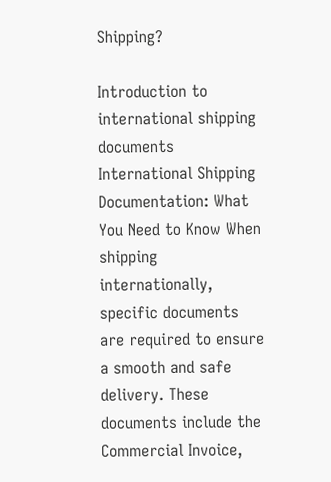Shipping?

Introduction to international shipping documents International Shipping Documentation: What You Need to Know When shipping internationally, specific documents are required to ensure a smooth and safe delivery. These documents include the Commercial Invoice,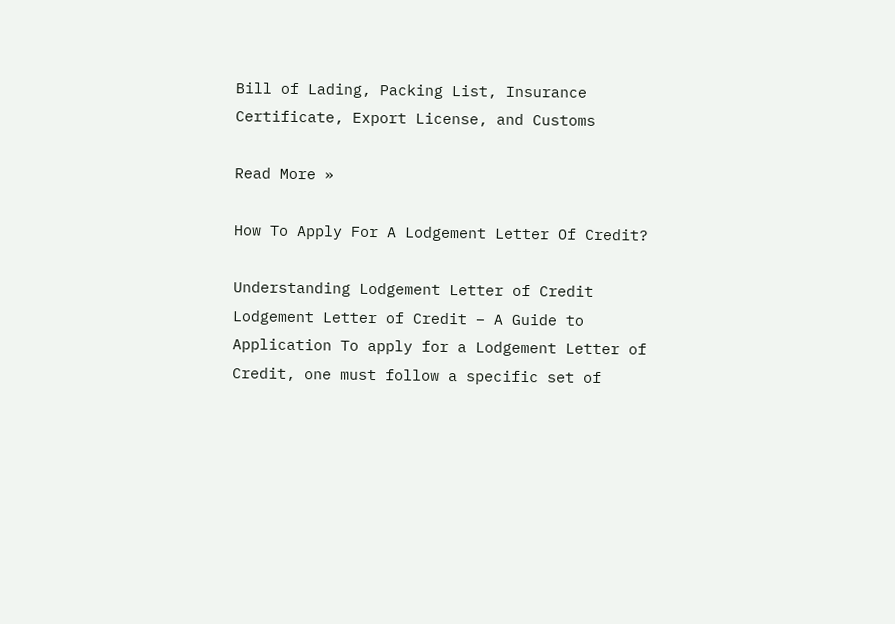Bill of Lading, Packing List, Insurance Certificate, Export License, and Customs

Read More »

How To Apply For A Lodgement Letter Of Credit?

Understanding Lodgement Letter of Credit Lodgement Letter of Credit – A Guide to Application To apply for a Lodgement Letter of Credit, one must follow a specific set of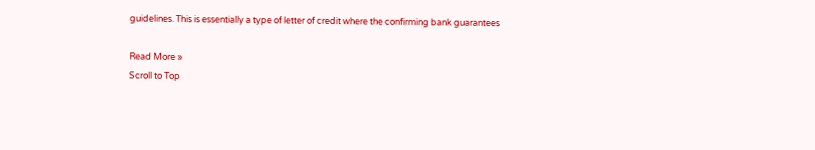guidelines. This is essentially a type of letter of credit where the confirming bank guarantees

Read More »
Scroll to Top